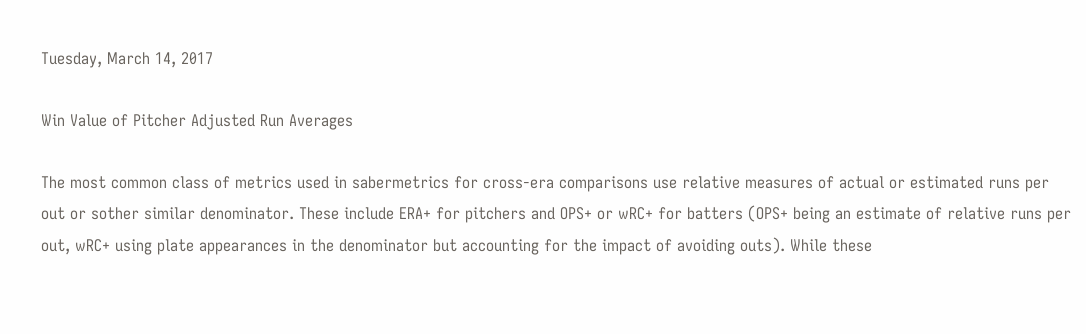Tuesday, March 14, 2017

Win Value of Pitcher Adjusted Run Averages

The most common class of metrics used in sabermetrics for cross-era comparisons use relative measures of actual or estimated runs per out or sother similar denominator. These include ERA+ for pitchers and OPS+ or wRC+ for batters (OPS+ being an estimate of relative runs per out, wRC+ using plate appearances in the denominator but accounting for the impact of avoiding outs). While these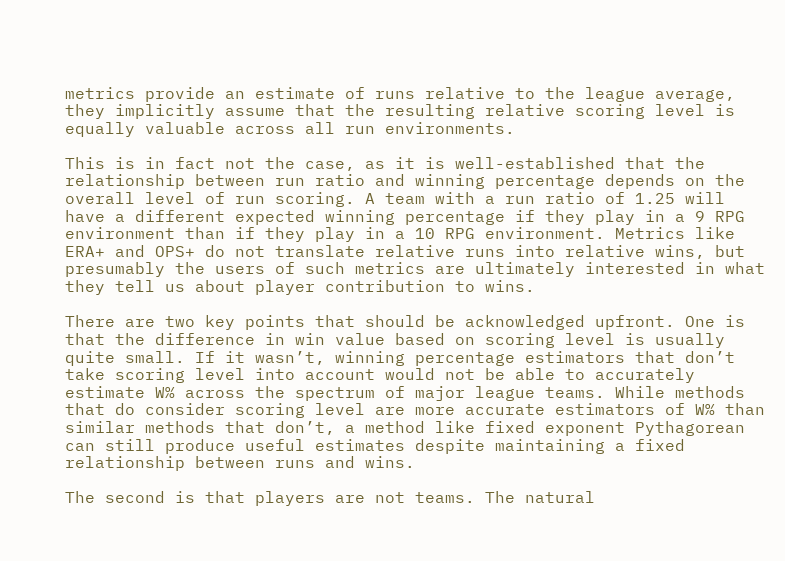metrics provide an estimate of runs relative to the league average, they implicitly assume that the resulting relative scoring level is equally valuable across all run environments.

This is in fact not the case, as it is well-established that the relationship between run ratio and winning percentage depends on the overall level of run scoring. A team with a run ratio of 1.25 will have a different expected winning percentage if they play in a 9 RPG environment than if they play in a 10 RPG environment. Metrics like ERA+ and OPS+ do not translate relative runs into relative wins, but presumably the users of such metrics are ultimately interested in what they tell us about player contribution to wins.

There are two key points that should be acknowledged upfront. One is that the difference in win value based on scoring level is usually quite small. If it wasn’t, winning percentage estimators that don’t take scoring level into account would not be able to accurately estimate W% across the spectrum of major league teams. While methods that do consider scoring level are more accurate estimators of W% than similar methods that don’t, a method like fixed exponent Pythagorean can still produce useful estimates despite maintaining a fixed relationship between runs and wins.

The second is that players are not teams. The natural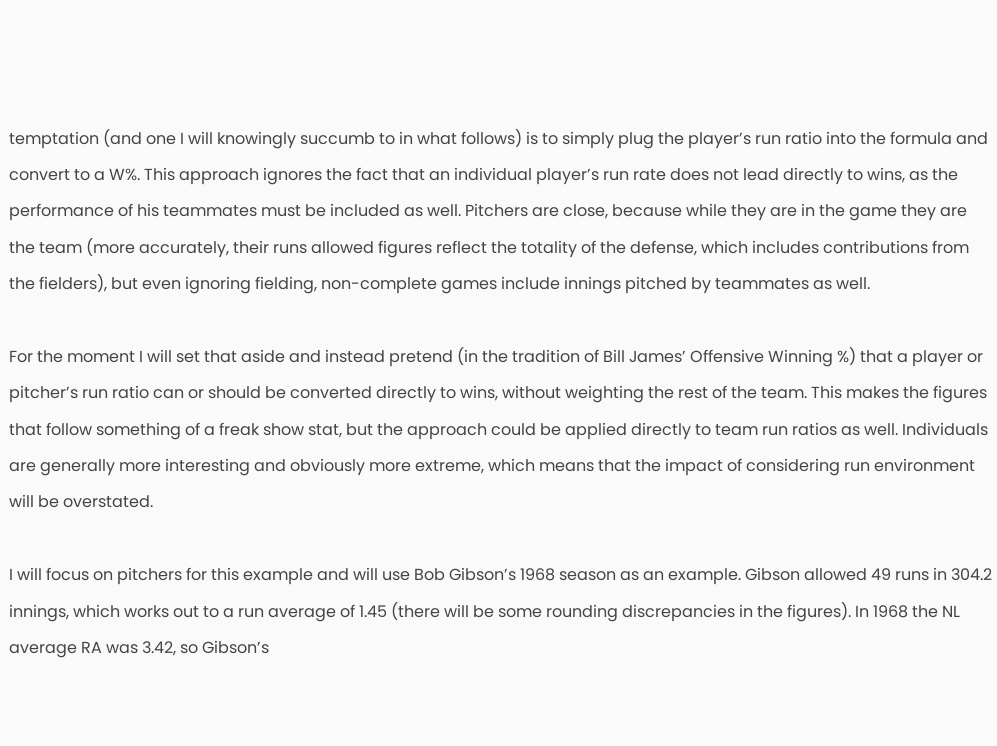temptation (and one I will knowingly succumb to in what follows) is to simply plug the player’s run ratio into the formula and convert to a W%. This approach ignores the fact that an individual player’s run rate does not lead directly to wins, as the performance of his teammates must be included as well. Pitchers are close, because while they are in the game they are the team (more accurately, their runs allowed figures reflect the totality of the defense, which includes contributions from the fielders), but even ignoring fielding, non-complete games include innings pitched by teammates as well.

For the moment I will set that aside and instead pretend (in the tradition of Bill James’ Offensive Winning %) that a player or pitcher’s run ratio can or should be converted directly to wins, without weighting the rest of the team. This makes the figures that follow something of a freak show stat, but the approach could be applied directly to team run ratios as well. Individuals are generally more interesting and obviously more extreme, which means that the impact of considering run environment will be overstated.

I will focus on pitchers for this example and will use Bob Gibson’s 1968 season as an example. Gibson allowed 49 runs in 304.2 innings, which works out to a run average of 1.45 (there will be some rounding discrepancies in the figures). In 1968 the NL average RA was 3.42, so Gibson’s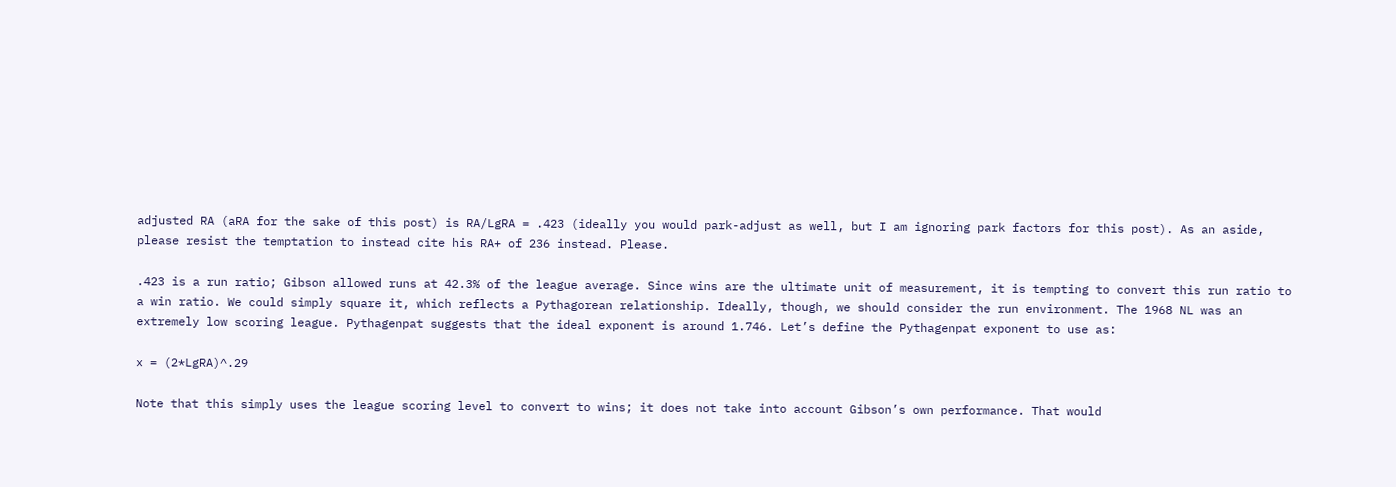adjusted RA (aRA for the sake of this post) is RA/LgRA = .423 (ideally you would park-adjust as well, but I am ignoring park factors for this post). As an aside, please resist the temptation to instead cite his RA+ of 236 instead. Please.

.423 is a run ratio; Gibson allowed runs at 42.3% of the league average. Since wins are the ultimate unit of measurement, it is tempting to convert this run ratio to a win ratio. We could simply square it, which reflects a Pythagorean relationship. Ideally, though, we should consider the run environment. The 1968 NL was an extremely low scoring league. Pythagenpat suggests that the ideal exponent is around 1.746. Let’s define the Pythagenpat exponent to use as:

x = (2*LgRA)^.29

Note that this simply uses the league scoring level to convert to wins; it does not take into account Gibson’s own performance. That would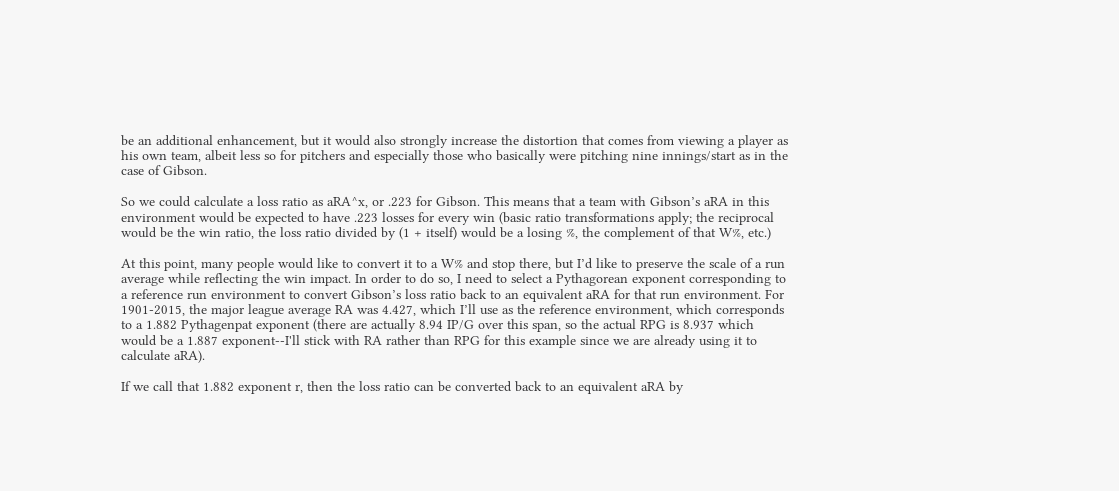be an additional enhancement, but it would also strongly increase the distortion that comes from viewing a player as his own team, albeit less so for pitchers and especially those who basically were pitching nine innings/start as in the case of Gibson.

So we could calculate a loss ratio as aRA^x, or .223 for Gibson. This means that a team with Gibson’s aRA in this environment would be expected to have .223 losses for every win (basic ratio transformations apply; the reciprocal would be the win ratio, the loss ratio divided by (1 + itself) would be a losing %, the complement of that W%, etc.)

At this point, many people would like to convert it to a W% and stop there, but I’d like to preserve the scale of a run average while reflecting the win impact. In order to do so, I need to select a Pythagorean exponent corresponding to a reference run environment to convert Gibson’s loss ratio back to an equivalent aRA for that run environment. For 1901-2015, the major league average RA was 4.427, which I’ll use as the reference environment, which corresponds to a 1.882 Pythagenpat exponent (there are actually 8.94 IP/G over this span, so the actual RPG is 8.937 which would be a 1.887 exponent--I'll stick with RA rather than RPG for this example since we are already using it to calculate aRA).

If we call that 1.882 exponent r, then the loss ratio can be converted back to an equivalent aRA by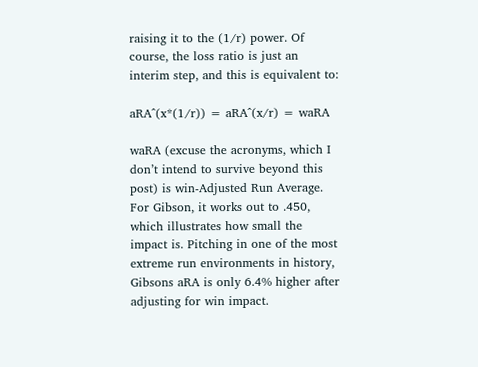raising it to the (1/r) power. Of course, the loss ratio is just an interim step, and this is equivalent to:

aRA^(x*(1/r)) = aRA^(x/r) = waRA

waRA (excuse the acronyms, which I don’t intend to survive beyond this post) is win-Adjusted Run Average. For Gibson, it works out to .450, which illustrates how small the impact is. Pitching in one of the most extreme run environments in history, Gibsons aRA is only 6.4% higher after adjusting for win impact.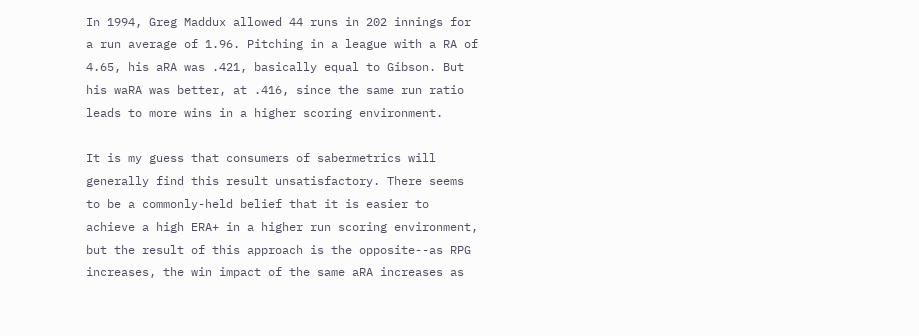In 1994, Greg Maddux allowed 44 runs in 202 innings for a run average of 1.96. Pitching in a league with a RA of 4.65, his aRA was .421, basically equal to Gibson. But his waRA was better, at .416, since the same run ratio leads to more wins in a higher scoring environment.

It is my guess that consumers of sabermetrics will generally find this result unsatisfactory. There seems to be a commonly-held belief that it is easier to achieve a high ERA+ in a higher run scoring environment, but the result of this approach is the opposite--as RPG increases, the win impact of the same aRA increases as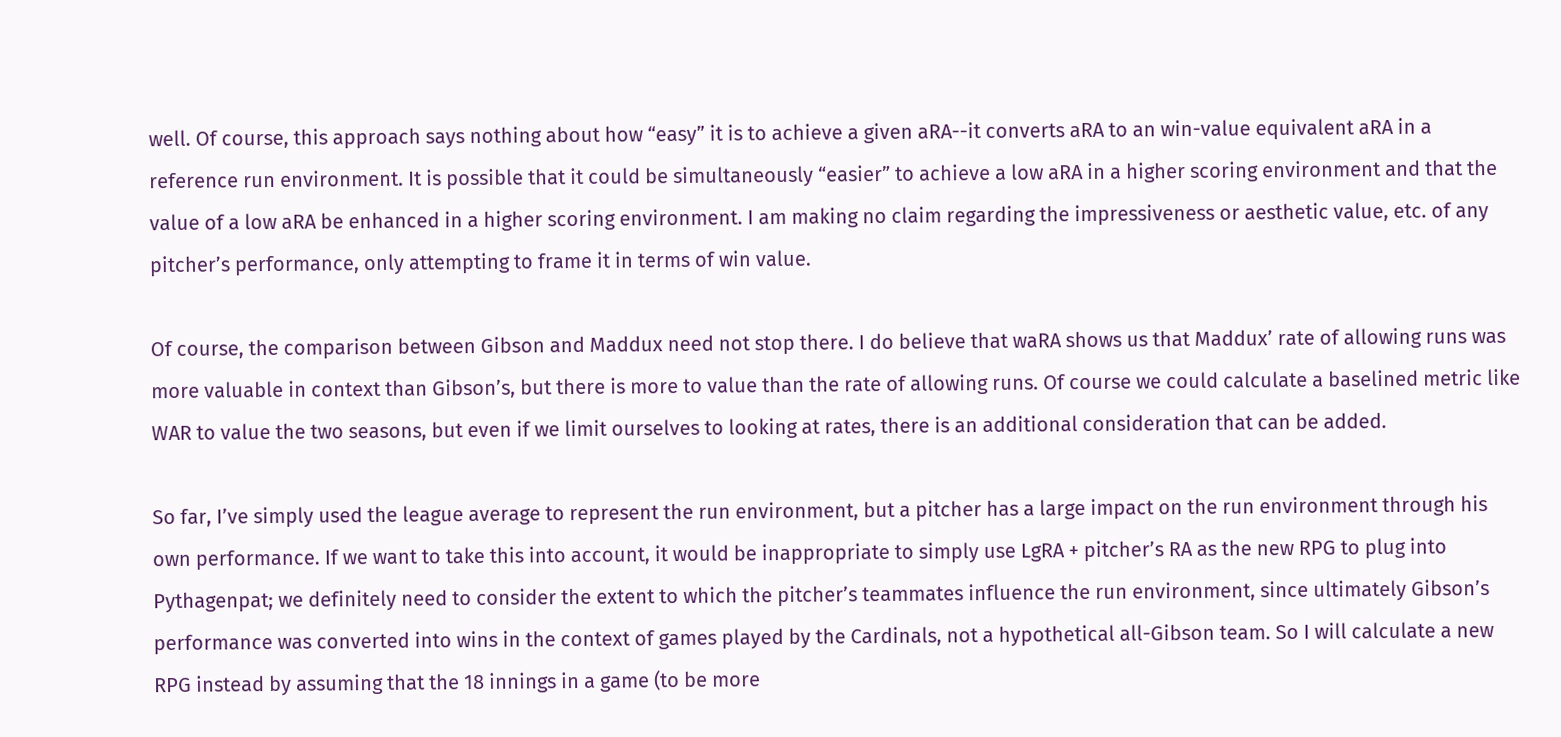well. Of course, this approach says nothing about how “easy” it is to achieve a given aRA--it converts aRA to an win-value equivalent aRA in a reference run environment. It is possible that it could be simultaneously “easier” to achieve a low aRA in a higher scoring environment and that the value of a low aRA be enhanced in a higher scoring environment. I am making no claim regarding the impressiveness or aesthetic value, etc. of any pitcher’s performance, only attempting to frame it in terms of win value.

Of course, the comparison between Gibson and Maddux need not stop there. I do believe that waRA shows us that Maddux’ rate of allowing runs was more valuable in context than Gibson’s, but there is more to value than the rate of allowing runs. Of course we could calculate a baselined metric like WAR to value the two seasons, but even if we limit ourselves to looking at rates, there is an additional consideration that can be added.

So far, I’ve simply used the league average to represent the run environment, but a pitcher has a large impact on the run environment through his own performance. If we want to take this into account, it would be inappropriate to simply use LgRA + pitcher’s RA as the new RPG to plug into Pythagenpat; we definitely need to consider the extent to which the pitcher’s teammates influence the run environment, since ultimately Gibson’s performance was converted into wins in the context of games played by the Cardinals, not a hypothetical all-Gibson team. So I will calculate a new RPG instead by assuming that the 18 innings in a game (to be more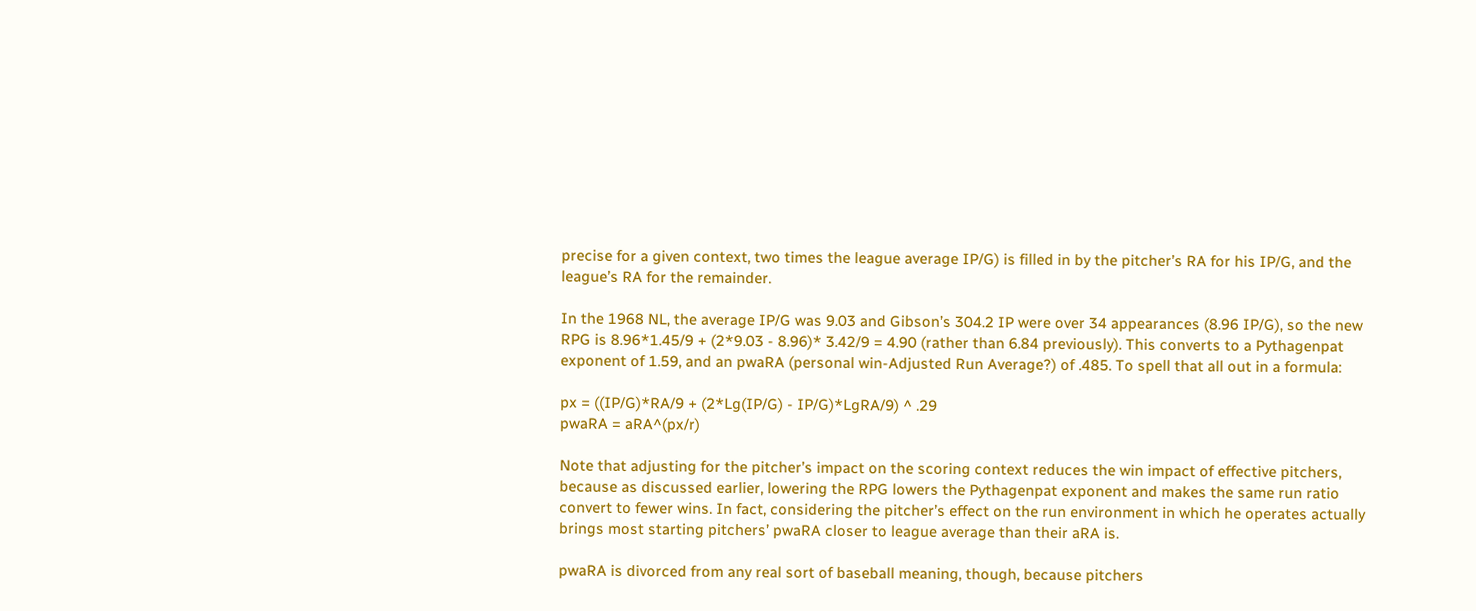precise for a given context, two times the league average IP/G) is filled in by the pitcher’s RA for his IP/G, and the league’s RA for the remainder.

In the 1968 NL, the average IP/G was 9.03 and Gibson’s 304.2 IP were over 34 appearances (8.96 IP/G), so the new RPG is 8.96*1.45/9 + (2*9.03 - 8.96)* 3.42/9 = 4.90 (rather than 6.84 previously). This converts to a Pythagenpat exponent of 1.59, and an pwaRA (personal win-Adjusted Run Average?) of .485. To spell that all out in a formula:

px = ((IP/G)*RA/9 + (2*Lg(IP/G) - IP/G)*LgRA/9) ^ .29
pwaRA = aRA^(px/r)

Note that adjusting for the pitcher’s impact on the scoring context reduces the win impact of effective pitchers, because as discussed earlier, lowering the RPG lowers the Pythagenpat exponent and makes the same run ratio convert to fewer wins. In fact, considering the pitcher’s effect on the run environment in which he operates actually brings most starting pitchers’ pwaRA closer to league average than their aRA is.

pwaRA is divorced from any real sort of baseball meaning, though, because pitchers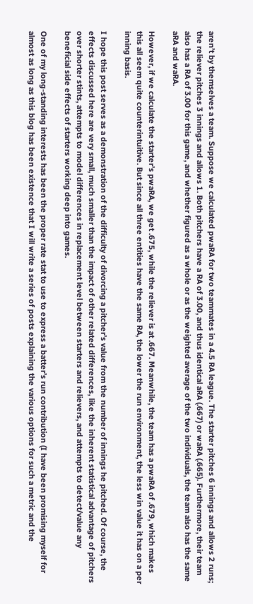aren’t by themselves a team. Suppose we calculated pwaRA for two teammates in a 4.5 RA league. The starter pitches 6 innings and allows 2 runs; the reliever pitches 3 innings and allows 1. Both pitchers have a RA of 3.00, and thus identical aRA (.667) or waRA (.665). Furthermore, their team also has a RA of 3.00 for this game, and whether figured as a whole or as the weighted average of the two individuals, the team also has the same aRA and waRA.

However, if we calculate the starter’s pwaRA, we get .675, while the reliever is at .667. Meanwhile, the team has a pwaRA of .679, which makes this all seem quite counterintuitive. But since all three entities have the same RA, the lower the run environment, the less win value it has on a per inning basis.

I hope this post serves as a demonstration of the difficulty of divorcing a pitcher’s value from the number of innings he pitched. Of course, the effects discussed here are very small, much smaller than the impact of other related differences, like the inherent statistical advantage of pitchers over shorter stints, attempts to model differences in replacement level between starters and relievers, and attempts to detect/value any beneficial side effects of starters working deep into games.

One of my long-standing interests has been the proper rate stat to use to express a batter’s run contribution (I have been promising myself for almost as long as this blog has been existence that I will write a series of posts explaining the various options for such a metric and the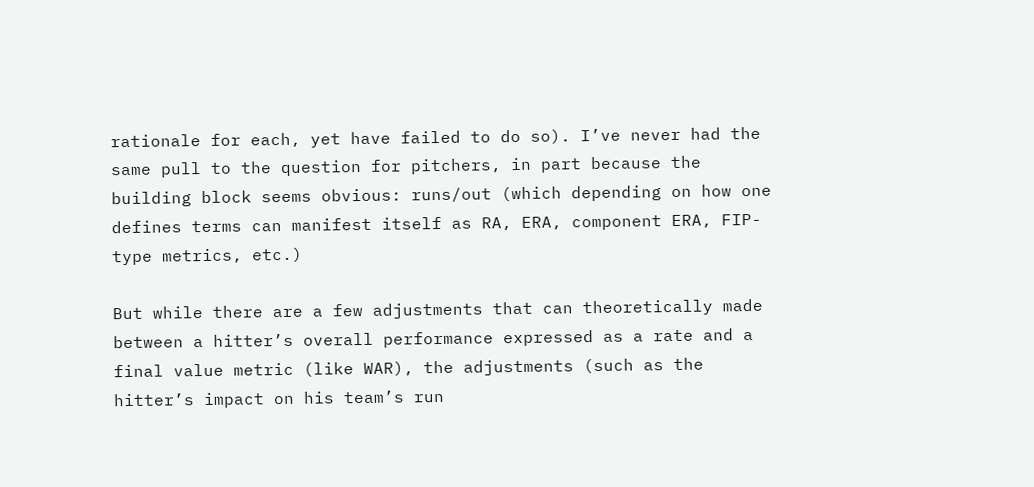rationale for each, yet have failed to do so). I’ve never had the same pull to the question for pitchers, in part because the building block seems obvious: runs/out (which depending on how one defines terms can manifest itself as RA, ERA, component ERA, FIP-type metrics, etc.)

But while there are a few adjustments that can theoretically made between a hitter’s overall performance expressed as a rate and a final value metric (like WAR), the adjustments (such as the hitter’s impact on his team’s run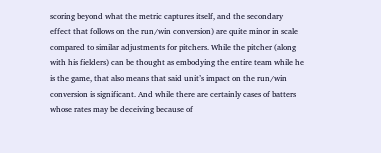scoring beyond what the metric captures itself, and the secondary effect that follows on the run/win conversion) are quite minor in scale compared to similar adjustments for pitchers. While the pitcher (along with his fielders) can be thought as embodying the entire team while he is the game, that also means that said unit’s impact on the run/win conversion is significant. And while there are certainly cases of batters whose rates may be deceiving because of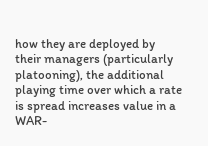how they are deployed by their managers (particularly platooning), the additional playing time over which a rate is spread increases value in a WAR-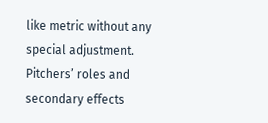like metric without any special adjustment. Pitchers’ roles and secondary effects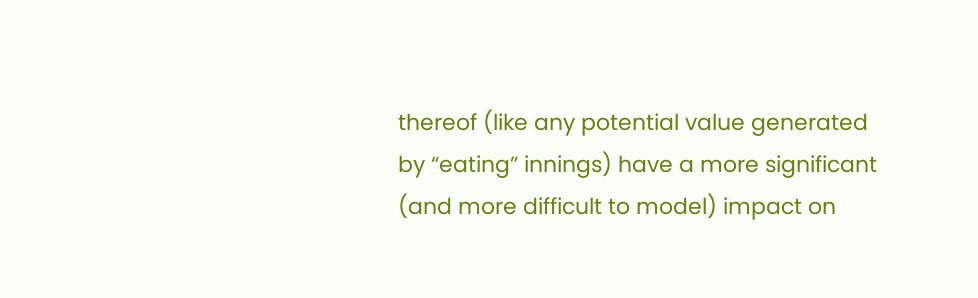thereof (like any potential value generated by “eating” innings) have a more significant (and more difficult to model) impact on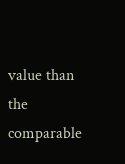value than the comparable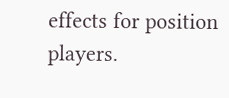effects for position players.